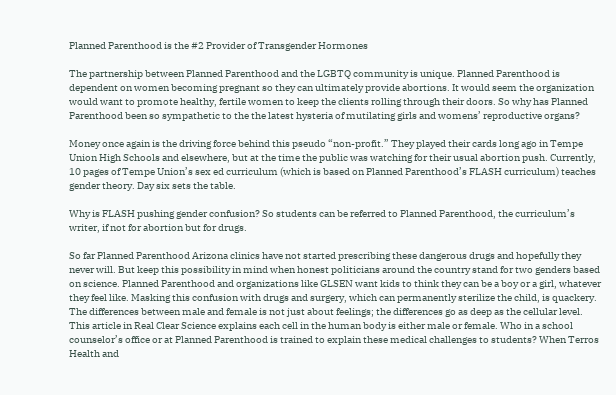Planned Parenthood is the #2 Provider of Transgender Hormones

The partnership between Planned Parenthood and the LGBTQ community is unique. Planned Parenthood is dependent on women becoming pregnant so they can ultimately provide abortions. It would seem the organization would want to promote healthy, fertile women to keep the clients rolling through their doors. So why has Planned Parenthood been so sympathetic to the the latest hysteria of mutilating girls and womens’ reproductive organs?

Money once again is the driving force behind this pseudo “non-profit.” They played their cards long ago in Tempe Union High Schools and elsewhere, but at the time the public was watching for their usual abortion push. Currently, 10 pages of Tempe Union’s sex ed curriculum (which is based on Planned Parenthood’s FLASH curriculum) teaches gender theory. Day six sets the table.

Why is FLASH pushing gender confusion? So students can be referred to Planned Parenthood, the curriculum’s writer, if not for abortion but for drugs.

So far Planned Parenthood Arizona clinics have not started prescribing these dangerous drugs and hopefully they never will. But keep this possibility in mind when honest politicians around the country stand for two genders based on science. Planned Parenthood and organizations like GLSEN want kids to think they can be a boy or a girl, whatever they feel like. Masking this confusion with drugs and surgery, which can permanently sterilize the child, is quackery. The differences between male and female is not just about feelings; the differences go as deep as the cellular level. This article in Real Clear Science explains each cell in the human body is either male or female. Who in a school counselor’s office or at Planned Parenthood is trained to explain these medical challenges to students? When Terros Health and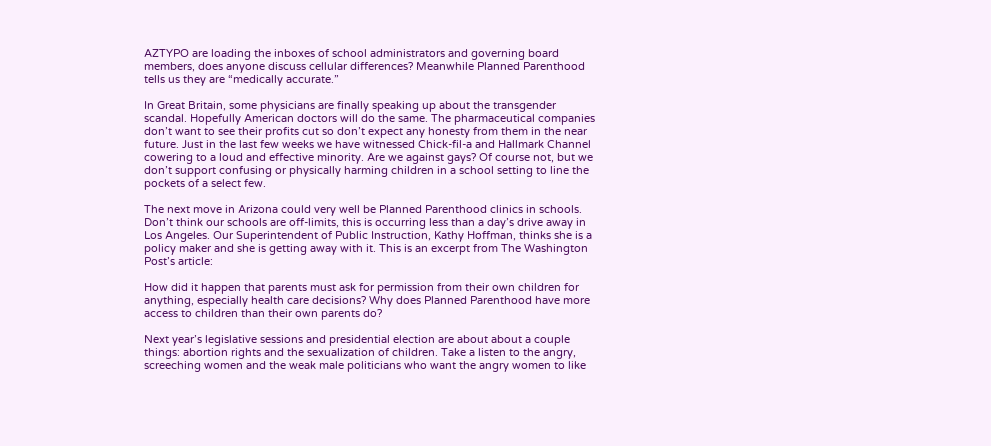AZTYPO are loading the inboxes of school administrators and governing board members, does anyone discuss cellular differences? Meanwhile Planned Parenthood tells us they are “medically accurate.”

In Great Britain, some physicians are finally speaking up about the transgender scandal. Hopefully American doctors will do the same. The pharmaceutical companies don’t want to see their profits cut so don’t expect any honesty from them in the near future. Just in the last few weeks we have witnessed Chick-fil-a and Hallmark Channel cowering to a loud and effective minority. Are we against gays? Of course not, but we don’t support confusing or physically harming children in a school setting to line the pockets of a select few.

The next move in Arizona could very well be Planned Parenthood clinics in schools. Don’t think our schools are off-limits, this is occurring less than a day’s drive away in Los Angeles. Our Superintendent of Public Instruction, Kathy Hoffman, thinks she is a policy maker and she is getting away with it. This is an excerpt from The Washington Post’s article:

How did it happen that parents must ask for permission from their own children for anything, especially health care decisions? Why does Planned Parenthood have more access to children than their own parents do?

Next year’s legislative sessions and presidential election are about about a couple things: abortion rights and the sexualization of children. Take a listen to the angry, screeching women and the weak male politicians who want the angry women to like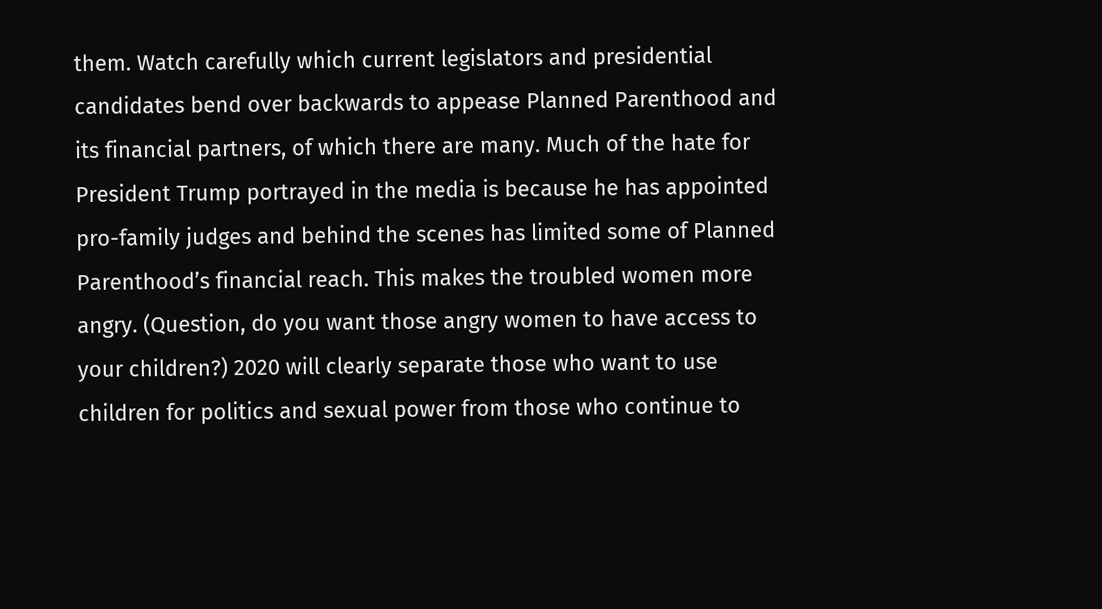them. Watch carefully which current legislators and presidential candidates bend over backwards to appease Planned Parenthood and its financial partners, of which there are many. Much of the hate for President Trump portrayed in the media is because he has appointed pro-family judges and behind the scenes has limited some of Planned Parenthood’s financial reach. This makes the troubled women more angry. (Question, do you want those angry women to have access to your children?) 2020 will clearly separate those who want to use children for politics and sexual power from those who continue to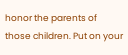honor the parents of those children. Put on your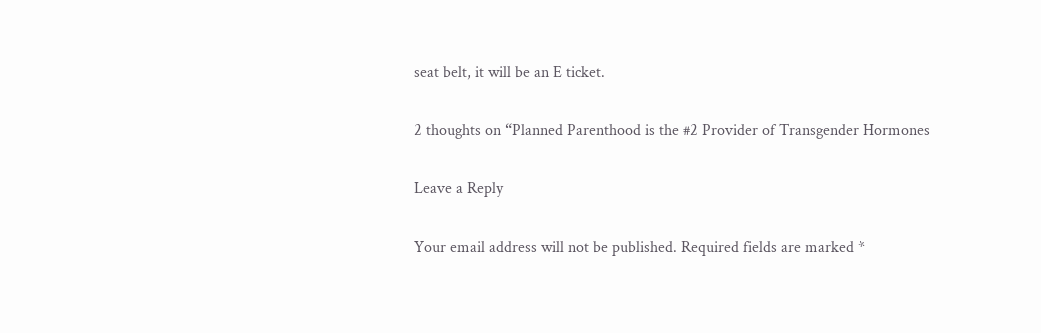seat belt, it will be an E ticket.

2 thoughts on “Planned Parenthood is the #2 Provider of Transgender Hormones

Leave a Reply

Your email address will not be published. Required fields are marked *